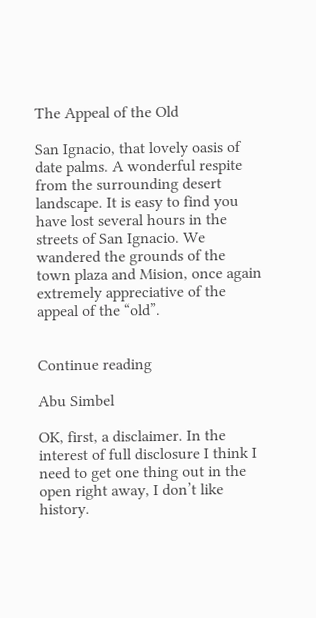The Appeal of the Old

San Ignacio, that lovely oasis of date palms. A wonderful respite from the surrounding desert landscape. It is easy to find you have lost several hours in the streets of San Ignacio. We wandered the grounds of the town plaza and Mision, once again extremely appreciative of the appeal of the “old”.


Continue reading

Abu Simbel

OK, first, a disclaimer. In the interest of full disclosure I think I need to get one thing out in the open right away, I don’t like history.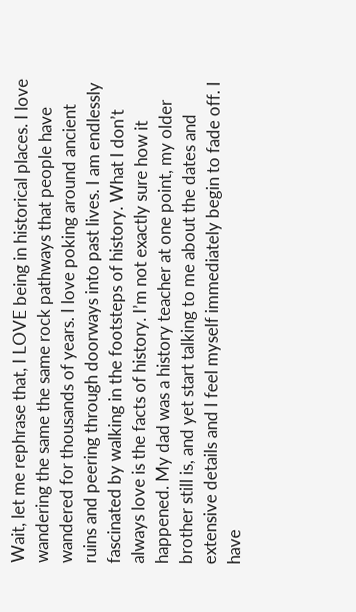Wait, let me rephrase that, I LOVE being in historical places. I love wandering the same the same rock pathways that people have wandered for thousands of years. I love poking around ancient ruins and peering through doorways into past lives. I am endlessly fascinated by walking in the footsteps of history. What I don’t  always love is the facts of history. I’m not exactly sure how it happened. My dad was a history teacher at one point, my older brother still is, and yet start talking to me about the dates and extensive details and I feel myself immediately begin to fade off. I have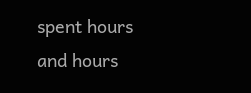spent hours and hours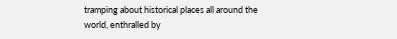tramping about historical places all around the world, enthralled by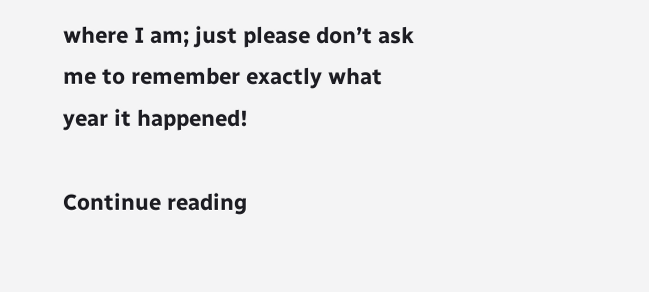where I am; just please don’t ask me to remember exactly what year it happened!

Continue reading